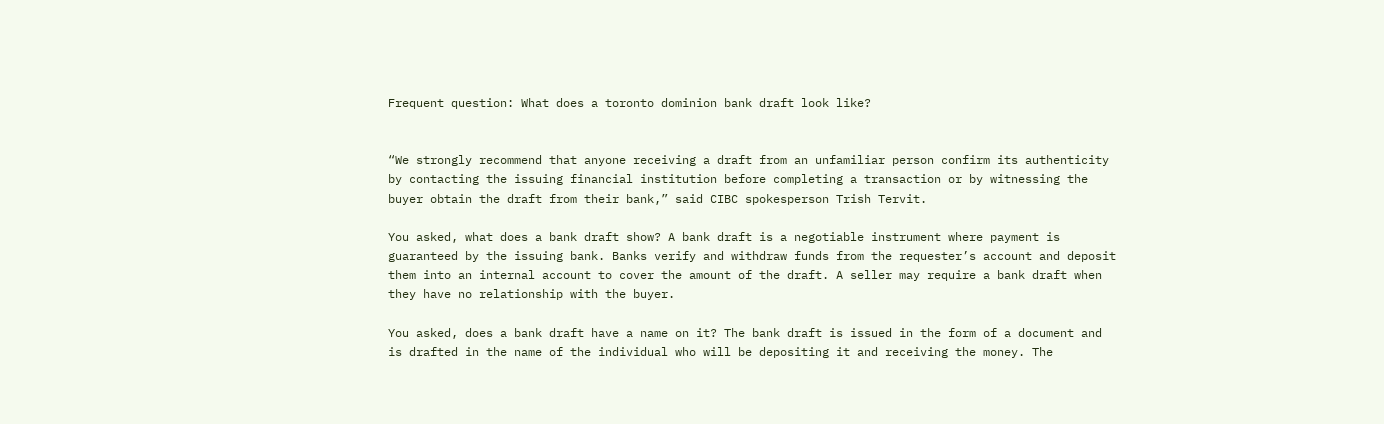Frequent question: What does a toronto dominion bank draft look like?


“We strongly recommend that anyone receiving a draft from an unfamiliar person confirm its authenticity by contacting the issuing financial institution before completing a transaction or by witnessing the buyer obtain the draft from their bank,” said CIBC spokesperson Trish Tervit.

You asked, what does a bank draft show? A bank draft is a negotiable instrument where payment is guaranteed by the issuing bank. Banks verify and withdraw funds from the requester’s account and deposit them into an internal account to cover the amount of the draft. A seller may require a bank draft when they have no relationship with the buyer.

You asked, does a bank draft have a name on it? The bank draft is issued in the form of a document and is drafted in the name of the individual who will be depositing it and receiving the money. The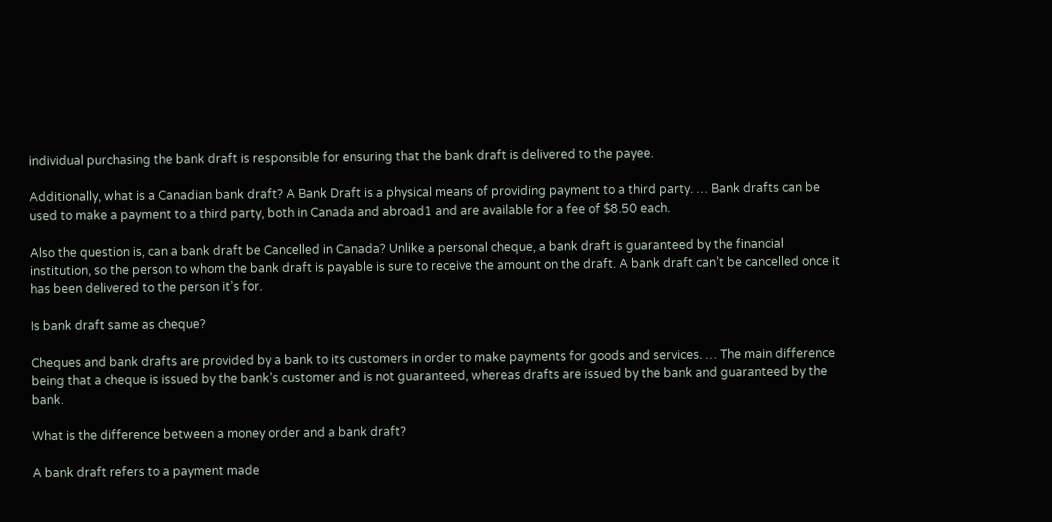individual purchasing the bank draft is responsible for ensuring that the bank draft is delivered to the payee.

Additionally, what is a Canadian bank draft? A Bank Draft is a physical means of providing payment to a third party. … Bank drafts can be used to make a payment to a third party, both in Canada and abroad1 and are available for a fee of $8.50 each.

Also the question is, can a bank draft be Cancelled in Canada? Unlike a personal cheque, a bank draft is guaranteed by the financial institution, so the person to whom the bank draft is payable is sure to receive the amount on the draft. A bank draft can’t be cancelled once it has been delivered to the person it’s for.

Is bank draft same as cheque?

Cheques and bank drafts are provided by a bank to its customers in order to make payments for goods and services. … The main difference being that a cheque is issued by the bank’s customer and is not guaranteed, whereas drafts are issued by the bank and guaranteed by the bank.

What is the difference between a money order and a bank draft?

A bank draft refers to a payment made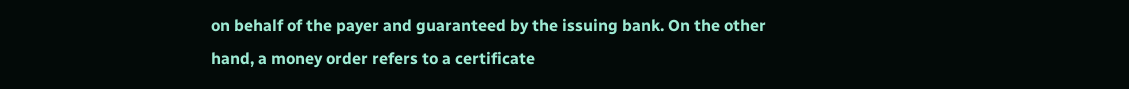on behalf of the payer and guaranteed by the issuing bank. On the other hand, a money order refers to a certificate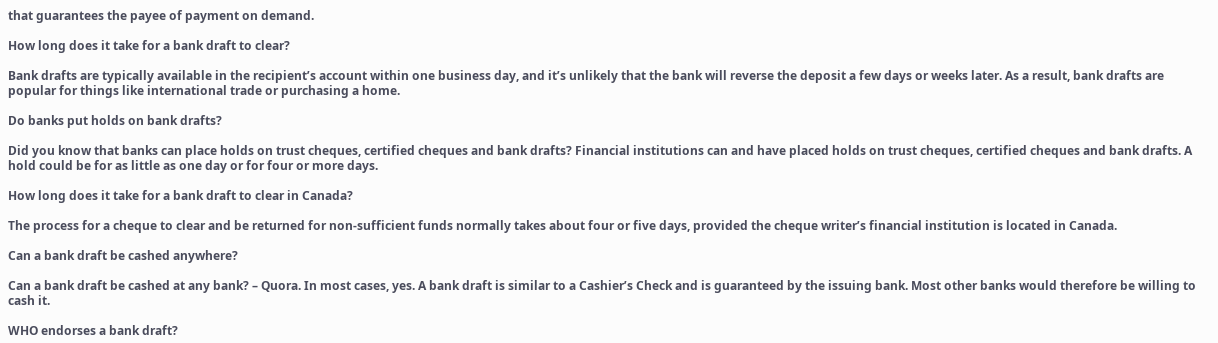that guarantees the payee of payment on demand.

How long does it take for a bank draft to clear?

Bank drafts are typically available in the recipient’s account within one business day, and it’s unlikely that the bank will reverse the deposit a few days or weeks later. As a result, bank drafts are popular for things like international trade or purchasing a home.

Do banks put holds on bank drafts?

Did you know that banks can place holds on trust cheques, certified cheques and bank drafts? Financial institutions can and have placed holds on trust cheques, certified cheques and bank drafts. A hold could be for as little as one day or for four or more days.

How long does it take for a bank draft to clear in Canada?

The process for a cheque to clear and be returned for non-sufficient funds normally takes about four or five days, provided the cheque writer’s financial institution is located in Canada.

Can a bank draft be cashed anywhere?

Can a bank draft be cashed at any bank? – Quora. In most cases, yes. A bank draft is similar to a Cashier’s Check and is guaranteed by the issuing bank. Most other banks would therefore be willing to cash it.

WHO endorses a bank draft?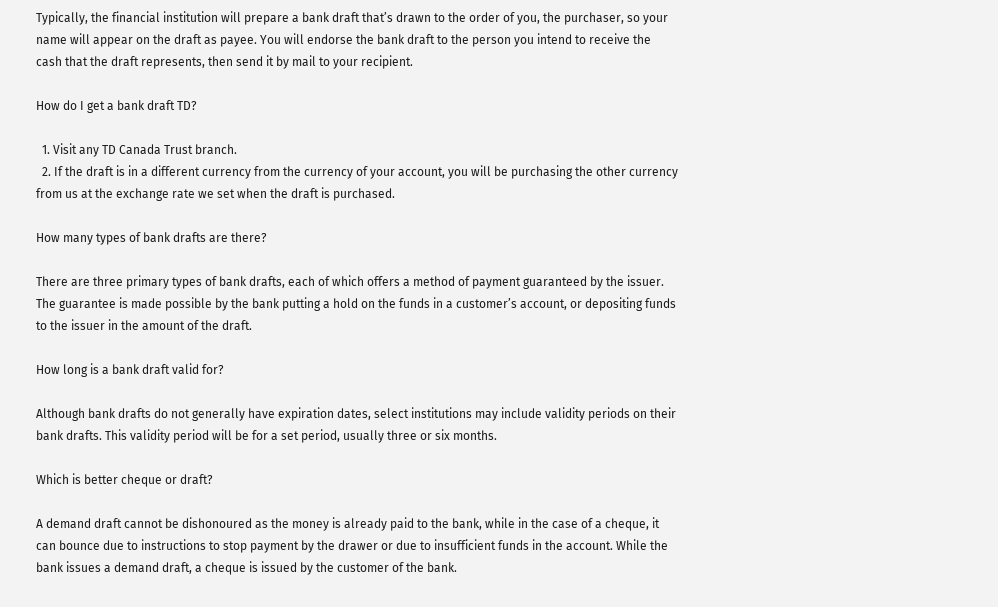Typically, the financial institution will prepare a bank draft that’s drawn to the order of you, the purchaser, so your name will appear on the draft as payee. You will endorse the bank draft to the person you intend to receive the cash that the draft represents, then send it by mail to your recipient.

How do I get a bank draft TD?

  1. Visit any TD Canada Trust branch.
  2. If the draft is in a different currency from the currency of your account, you will be purchasing the other currency from us at the exchange rate we set when the draft is purchased.

How many types of bank drafts are there?

There are three primary types of bank drafts, each of which offers a method of payment guaranteed by the issuer. The guarantee is made possible by the bank putting a hold on the funds in a customer’s account, or depositing funds to the issuer in the amount of the draft.

How long is a bank draft valid for?

Although bank drafts do not generally have expiration dates, select institutions may include validity periods on their bank drafts. This validity period will be for a set period, usually three or six months.

Which is better cheque or draft?

A demand draft cannot be dishonoured as the money is already paid to the bank, while in the case of a cheque, it can bounce due to instructions to stop payment by the drawer or due to insufficient funds in the account. While the bank issues a demand draft, a cheque is issued by the customer of the bank.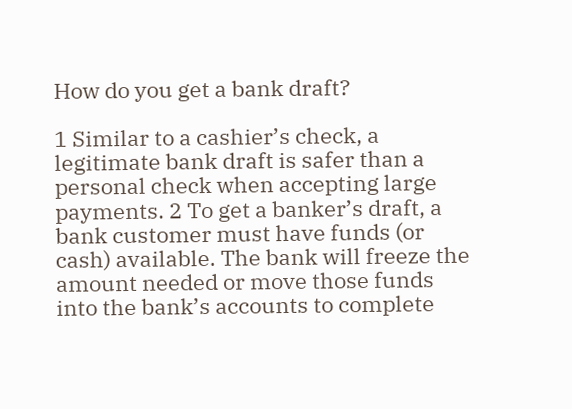How do you get a bank draft?

1 Similar to a cashier’s check, a legitimate bank draft is safer than a personal check when accepting large payments. 2 To get a banker’s draft, a bank customer must have funds (or cash) available. The bank will freeze the amount needed or move those funds into the bank’s accounts to complete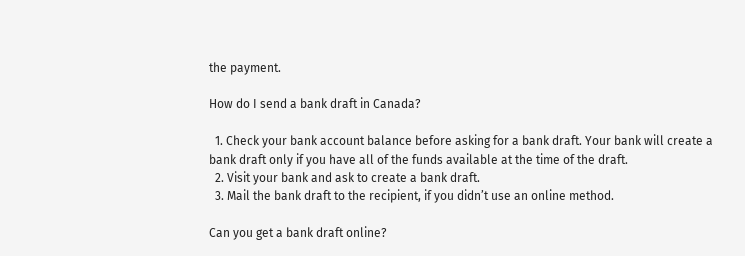the payment.

How do I send a bank draft in Canada?

  1. Check your bank account balance before asking for a bank draft. Your bank will create a bank draft only if you have all of the funds available at the time of the draft.
  2. Visit your bank and ask to create a bank draft.
  3. Mail the bank draft to the recipient, if you didn’t use an online method.

Can you get a bank draft online?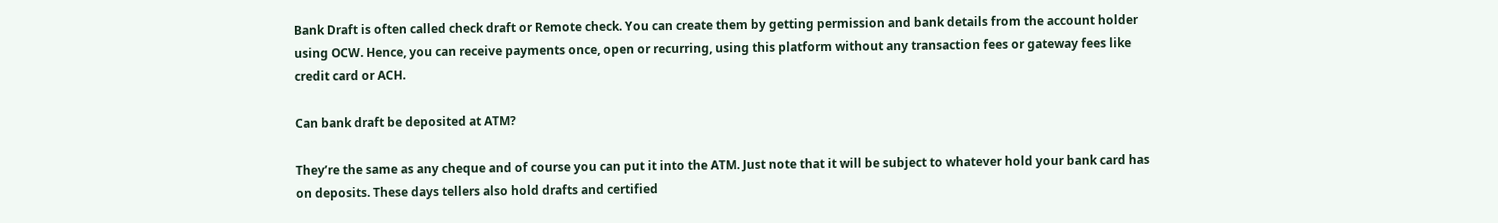Bank Draft is often called check draft or Remote check. You can create them by getting permission and bank details from the account holder using OCW. Hence, you can receive payments once, open or recurring, using this platform without any transaction fees or gateway fees like credit card or ACH.

Can bank draft be deposited at ATM?

They’re the same as any cheque and of course you can put it into the ATM. Just note that it will be subject to whatever hold your bank card has on deposits. These days tellers also hold drafts and certified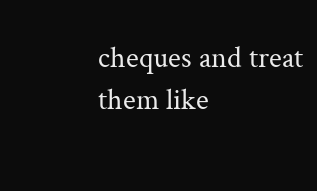cheques and treat them like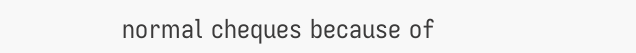normal cheques because of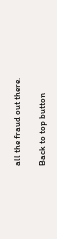all the fraud out there.

Back to top button